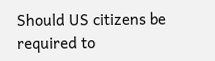Should US citizens be required to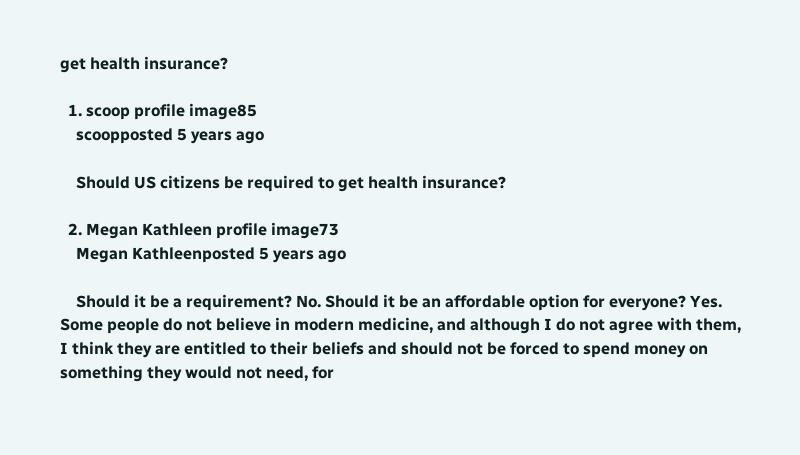get health insurance?

  1. scoop profile image85
    scoopposted 5 years ago

    Should US citizens be required to get health insurance?

  2. Megan Kathleen profile image73
    Megan Kathleenposted 5 years ago

    Should it be a requirement? No. Should it be an affordable option for everyone? Yes. Some people do not believe in modern medicine, and although I do not agree with them, I think they are entitled to their beliefs and should not be forced to spend money on something they would not need, for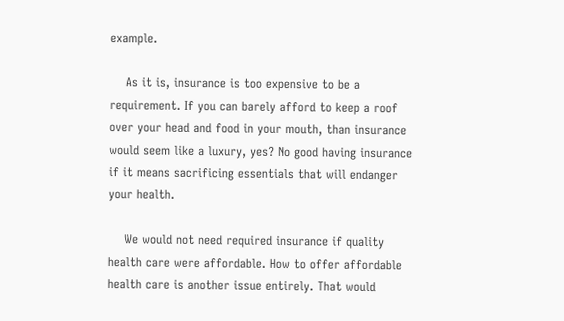example.

    As it is, insurance is too expensive to be a requirement. If you can barely afford to keep a roof over your head and food in your mouth, than insurance would seem like a luxury, yes? No good having insurance if it means sacrificing essentials that will endanger your health.

    We would not need required insurance if quality health care were affordable. How to offer affordable health care is another issue entirely. That would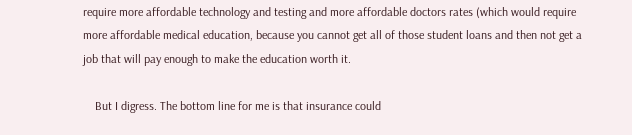require more affordable technology and testing and more affordable doctors rates (which would require more affordable medical education, because you cannot get all of those student loans and then not get a job that will pay enough to make the education worth it.

    But I digress. The bottom line for me is that insurance could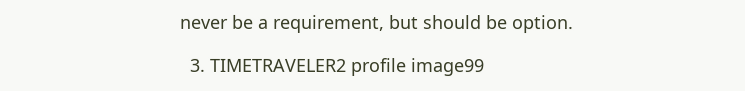never be a requirement, but should be option.

  3. TIMETRAVELER2 profile image99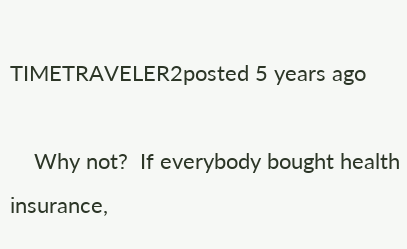TIMETRAVELER2posted 5 years ago

    Why not?  If everybody bought health insurance,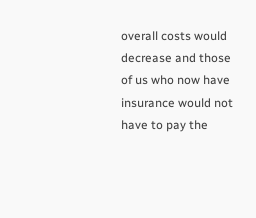overall costs would decrease and those of us who now have insurance would not have to pay the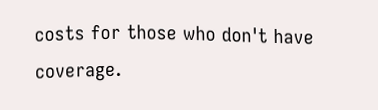costs for those who don't have coverage.